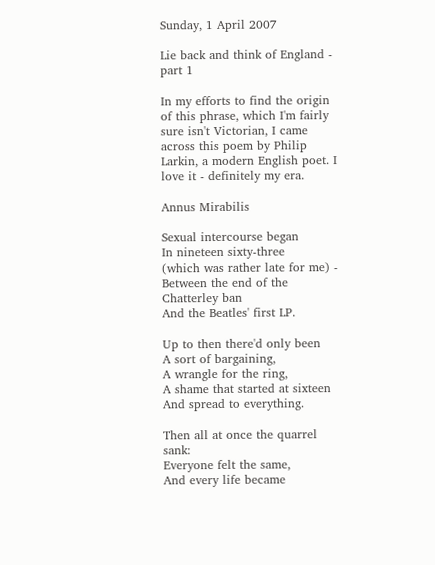Sunday, 1 April 2007

Lie back and think of England - part 1

In my efforts to find the origin of this phrase, which I'm fairly sure isn't Victorian, I came across this poem by Philip Larkin, a modern English poet. I love it - definitely my era.

Annus Mirabilis

Sexual intercourse began
In nineteen sixty-three
(which was rather late for me) -
Between the end of the Chatterley ban
And the Beatles' first LP.

Up to then there'd only been
A sort of bargaining,
A wrangle for the ring,
A shame that started at sixteen
And spread to everything.

Then all at once the quarrel sank:
Everyone felt the same,
And every life became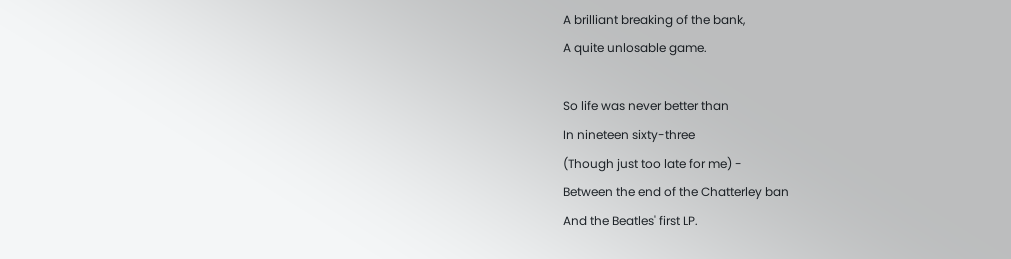A brilliant breaking of the bank,
A quite unlosable game.

So life was never better than
In nineteen sixty-three
(Though just too late for me) -
Between the end of the Chatterley ban
And the Beatles' first LP.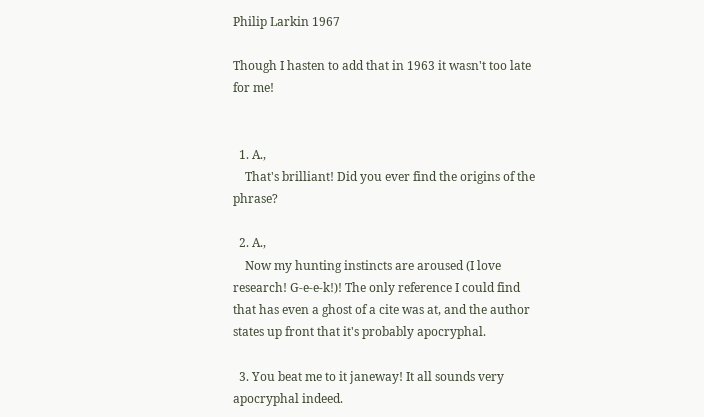Philip Larkin 1967

Though I hasten to add that in 1963 it wasn't too late for me!


  1. A.,
    That's brilliant! Did you ever find the origins of the phrase?

  2. A.,
    Now my hunting instincts are aroused (I love research! G-e-e-k!)! The only reference I could find that has even a ghost of a cite was at, and the author states up front that it's probably apocryphal.

  3. You beat me to it janeway! It all sounds very apocryphal indeed.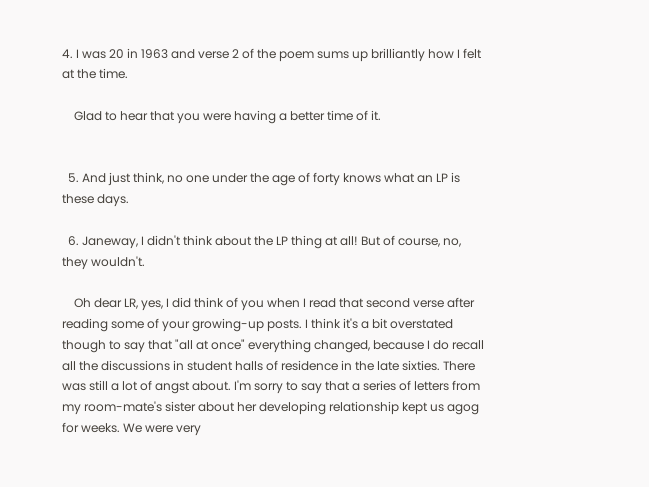4. I was 20 in 1963 and verse 2 of the poem sums up brilliantly how I felt at the time.

    Glad to hear that you were having a better time of it.


  5. And just think, no one under the age of forty knows what an LP is these days.

  6. Janeway, I didn't think about the LP thing at all! But of course, no, they wouldn't.

    Oh dear LR, yes, I did think of you when I read that second verse after reading some of your growing-up posts. I think it's a bit overstated though to say that "all at once" everything changed, because I do recall all the discussions in student halls of residence in the late sixties. There was still a lot of angst about. I'm sorry to say that a series of letters from my room-mate's sister about her developing relationship kept us agog for weeks. We were very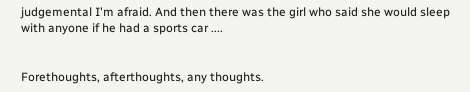judgemental I'm afraid. And then there was the girl who said she would sleep with anyone if he had a sports car ....


Forethoughts, afterthoughts, any thoughts.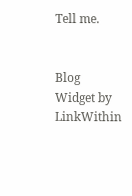Tell me.


Blog Widget by LinkWithin